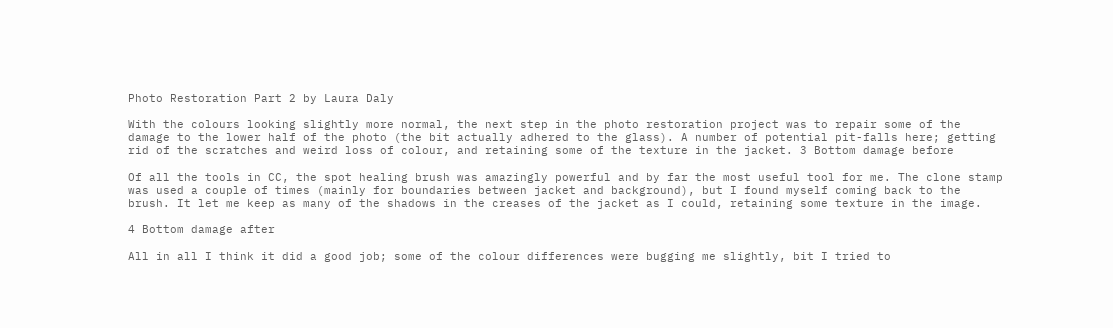Photo Restoration Part 2 by Laura Daly

With the colours looking slightly more normal, the next step in the photo restoration project was to repair some of the damage to the lower half of the photo (the bit actually adhered to the glass). A number of potential pit-falls here; getting rid of the scratches and weird loss of colour, and retaining some of the texture in the jacket. 3 Bottom damage before

Of all the tools in CC, the spot healing brush was amazingly powerful and by far the most useful tool for me. The clone stamp was used a couple of times (mainly for boundaries between jacket and background), but I found myself coming back to the brush. It let me keep as many of the shadows in the creases of the jacket as I could, retaining some texture in the image.

4 Bottom damage after

All in all I think it did a good job; some of the colour differences were bugging me slightly, bit I tried to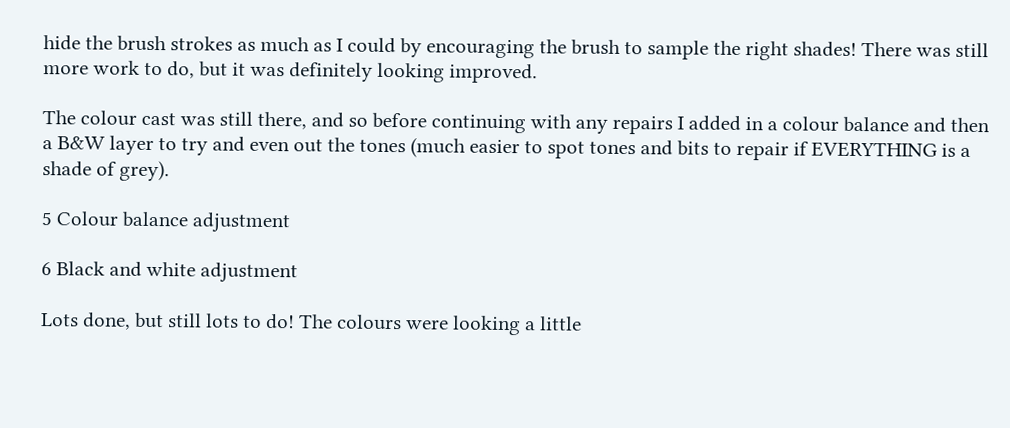hide the brush strokes as much as I could by encouraging the brush to sample the right shades! There was still more work to do, but it was definitely looking improved.

The colour cast was still there, and so before continuing with any repairs I added in a colour balance and then a B&W layer to try and even out the tones (much easier to spot tones and bits to repair if EVERYTHING is a shade of grey).

5 Colour balance adjustment

6 Black and white adjustment

Lots done, but still lots to do! The colours were looking a little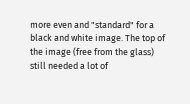more even and "standard" for a black and white image. The top of the image (free from the glass) still needed a lot of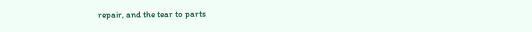repair, and the tear to parts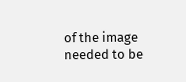of the image needed to be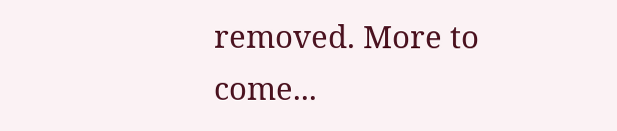removed. More to come...